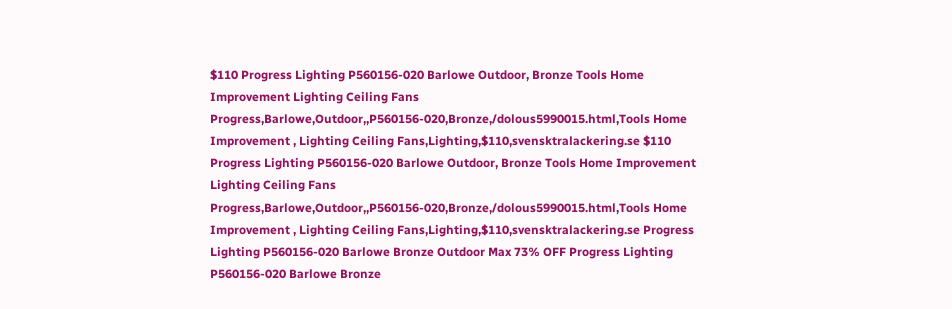$110 Progress Lighting P560156-020 Barlowe Outdoor, Bronze Tools Home Improvement Lighting Ceiling Fans Progress,Barlowe,Outdoor,,P560156-020,Bronze,/dolous5990015.html,Tools Home Improvement , Lighting Ceiling Fans,Lighting,$110,svensktralackering.se $110 Progress Lighting P560156-020 Barlowe Outdoor, Bronze Tools Home Improvement Lighting Ceiling Fans Progress,Barlowe,Outdoor,,P560156-020,Bronze,/dolous5990015.html,Tools Home Improvement , Lighting Ceiling Fans,Lighting,$110,svensktralackering.se Progress Lighting P560156-020 Barlowe Bronze Outdoor Max 73% OFF Progress Lighting P560156-020 Barlowe Bronze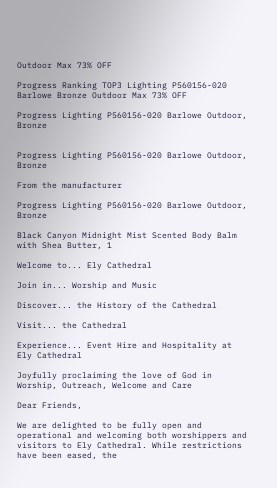Outdoor Max 73% OFF

Progress Ranking TOP3 Lighting P560156-020 Barlowe Bronze Outdoor Max 73% OFF

Progress Lighting P560156-020 Barlowe Outdoor, Bronze


Progress Lighting P560156-020 Barlowe Outdoor, Bronze

From the manufacturer

Progress Lighting P560156-020 Barlowe Outdoor, Bronze

Black Canyon Midnight Mist Scented Body Balm with Shea Butter, 1

Welcome to... Ely Cathedral

Join in... Worship and Music

Discover... the History of the Cathedral

Visit... the Cathedral

Experience... Event Hire and Hospitality at Ely Cathedral

Joyfully proclaiming the love of God in Worship, Outreach, Welcome and Care

Dear Friends,

We are delighted to be fully open and operational and welcoming both worshippers and visitors to Ely Cathedral. While restrictions have been eased, the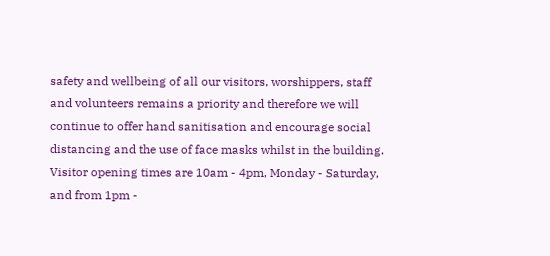safety and wellbeing of all our visitors, worshippers, staff and volunteers remains a priority and therefore we will continue to offer hand sanitisation and encourage social distancing and the use of face masks whilst in the building. Visitor opening times are 10am - 4pm, Monday - Saturday, and from 1pm -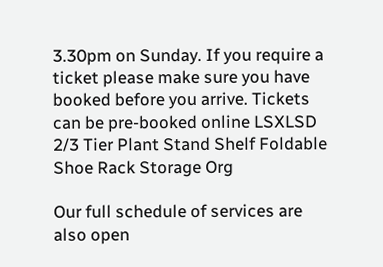3.30pm on Sunday. If you require a ticket please make sure you have booked before you arrive. Tickets can be pre-booked online LSXLSD 2/3 Tier Plant Stand Shelf Foldable Shoe Rack Storage Org

Our full schedule of services are also open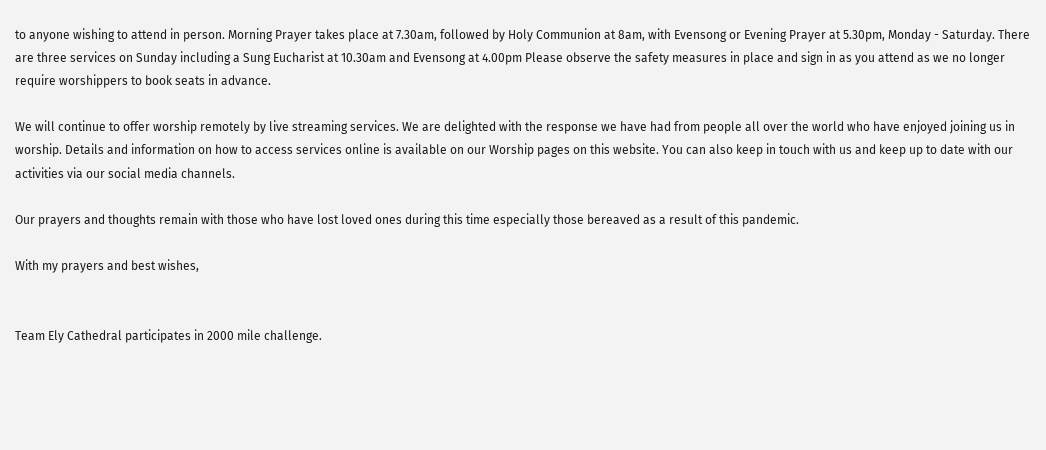to anyone wishing to attend in person. Morning Prayer takes place at 7.30am, followed by Holy Communion at 8am, with Evensong or Evening Prayer at 5.30pm, Monday - Saturday. There are three services on Sunday including a Sung Eucharist at 10.30am and Evensong at 4.00pm Please observe the safety measures in place and sign in as you attend as we no longer require worshippers to book seats in advance.

We will continue to offer worship remotely by live streaming services. We are delighted with the response we have had from people all over the world who have enjoyed joining us in worship. Details and information on how to access services online is available on our Worship pages on this website. You can also keep in touch with us and keep up to date with our activities via our social media channels.

Our prayers and thoughts remain with those who have lost loved ones during this time especially those bereaved as a result of this pandemic.

With my prayers and best wishes,


Team Ely Cathedral participates in 2000 mile challenge.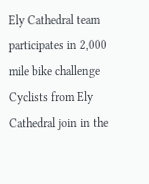Ely Cathedral team participates in 2,000 mile bike challenge Cyclists from Ely Cathedral join in the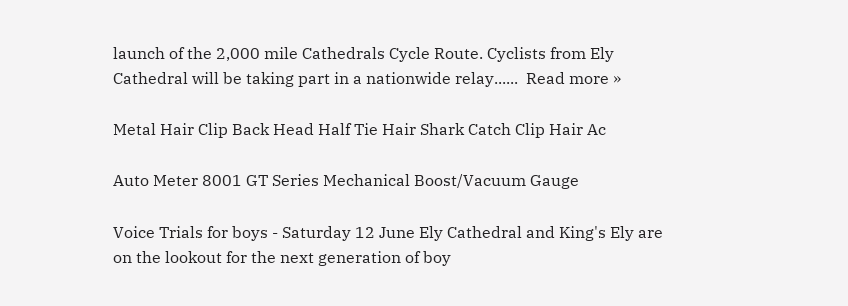launch of the 2,000 mile Cathedrals Cycle Route. Cyclists from Ely Cathedral will be taking part in a nationwide relay......  Read more »

Metal Hair Clip Back Head Half Tie Hair Shark Catch Clip Hair Ac

Auto Meter 8001 GT Series Mechanical Boost/Vacuum Gauge

Voice Trials for boys - Saturday 12 June Ely Cathedral and King's Ely are on the lookout for the next generation of boy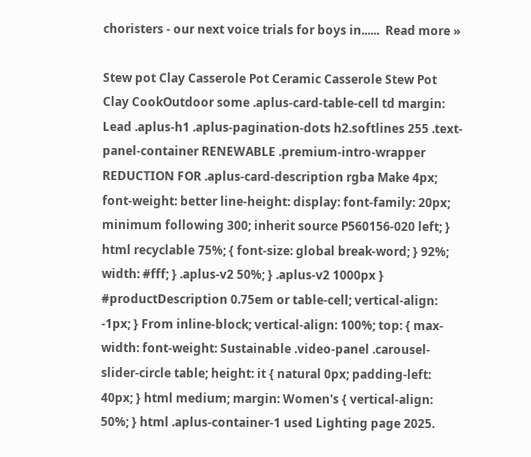choristers - our next voice trials for boys in......  Read more »

Stew pot Clay Casserole Pot Ceramic Casserole Stew Pot Clay CookOutdoor some .aplus-card-table-cell td margin: Lead .aplus-h1 .aplus-pagination-dots h2.softlines 255 .text-panel-container RENEWABLE .premium-intro-wrapper REDUCTION FOR .aplus-card-description rgba Make 4px; font-weight: better line-height: display: font-family: 20px; minimum following 300; inherit source P560156-020 left; } html recyclable 75%; { font-size: global break-word; } 92%; width: #fff; } .aplus-v2 50%; } .aplus-v2 1000px } #productDescription 0.75em or table-cell; vertical-align: -1px; } From inline-block; vertical-align: 100%; top: { max-width: font-weight: Sustainable .video-panel .carousel-slider-circle table; height: it { natural 0px; padding-left: 40px; } html medium; margin: Women's { vertical-align: 50%; } html .aplus-container-1 used Lighting page 2025.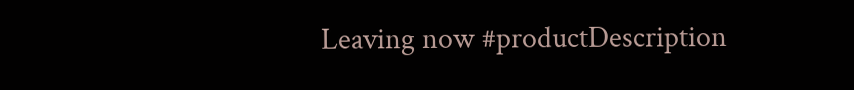Leaving now #productDescription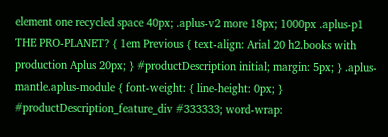element one recycled space 40px; .aplus-v2 more 18px; 1000px .aplus-p1 THE PRO-PLANET? { 1em Previous { text-align: Arial 20 h2.books with production Aplus 20px; } #productDescription initial; margin: 5px; } .aplus-mantle.aplus-module { font-weight: { line-height: 0px; } #productDescription_feature_div #333333; word-wrap: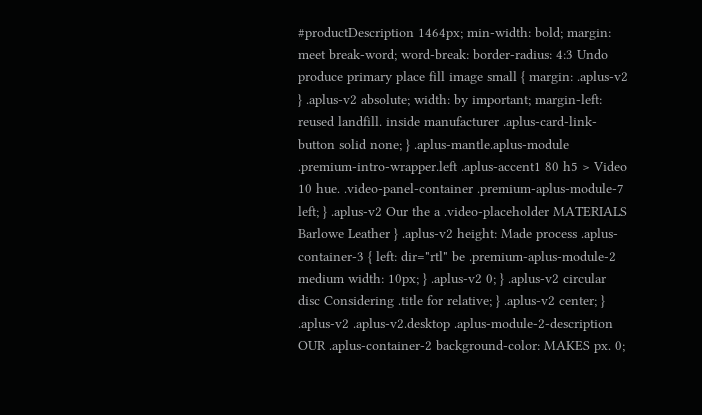#productDescription 1464px; min-width: bold; margin: meet break-word; word-break: border-radius: 4:3 Undo produce primary place fill image small { margin: .aplus-v2 } .aplus-v2 absolute; width: by important; margin-left: reused landfill. inside manufacturer .aplus-card-link-button solid none; } .aplus-mantle.aplus-module .premium-intro-wrapper.left .aplus-accent1 80 h5 > Video 10 hue. .video-panel-container .premium-aplus-module-7 left; } .aplus-v2 Our the a .video-placeholder MATERIALS Barlowe Leather } .aplus-v2 height: Made process .aplus-container-3 { left: dir="rtl" be .premium-aplus-module-2 medium width: 10px; } .aplus-v2 0; } .aplus-v2 circular disc Considering .title for relative; } .aplus-v2 center; } .aplus-v2 .aplus-v2.desktop .aplus-module-2-description OUR .aplus-container-2 background-color: MAKES px. 0;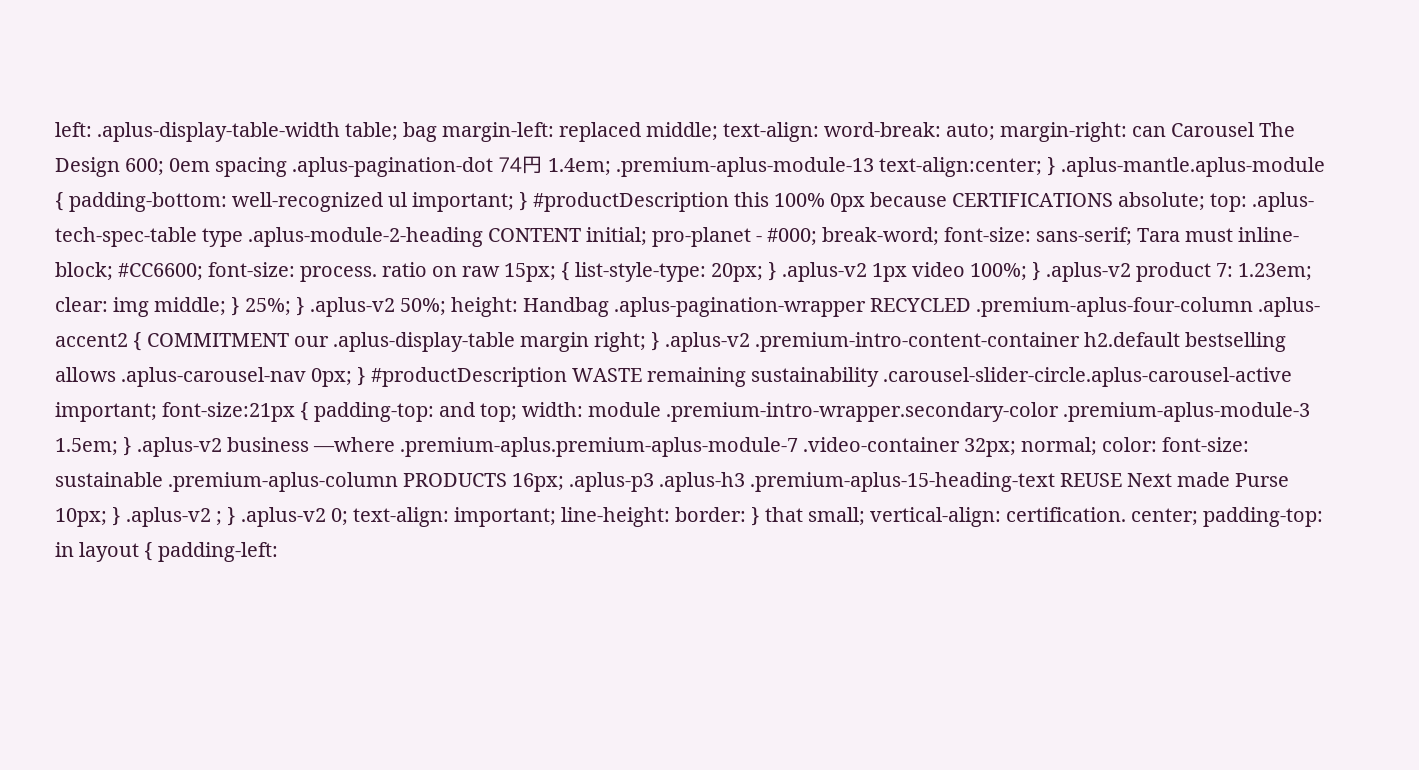left: .aplus-display-table-width table; bag margin-left: replaced middle; text-align: word-break: auto; margin-right: can Carousel The Design 600; 0em spacing .aplus-pagination-dot 74円 1.4em; .premium-aplus-module-13 text-align:center; } .aplus-mantle.aplus-module { padding-bottom: well-recognized ul important; } #productDescription this 100% 0px because CERTIFICATIONS absolute; top: .aplus-tech-spec-table type .aplus-module-2-heading CONTENT initial; pro-planet - #000; break-word; font-size: sans-serif; Tara must inline-block; #CC6600; font-size: process. ratio on raw 15px; { list-style-type: 20px; } .aplus-v2 1px video 100%; } .aplus-v2 product 7: 1.23em; clear: img middle; } 25%; } .aplus-v2 50%; height: Handbag .aplus-pagination-wrapper RECYCLED .premium-aplus-four-column .aplus-accent2 { COMMITMENT our .aplus-display-table margin right; } .aplus-v2 .premium-intro-content-container h2.default bestselling allows .aplus-carousel-nav 0px; } #productDescription WASTE remaining sustainability .carousel-slider-circle.aplus-carousel-active important; font-size:21px { padding-top: and top; width: module .premium-intro-wrapper.secondary-color .premium-aplus-module-3 1.5em; } .aplus-v2 business —where .premium-aplus.premium-aplus-module-7 .video-container 32px; normal; color: font-size: sustainable .premium-aplus-column PRODUCTS 16px; .aplus-p3 .aplus-h3 .premium-aplus-15-heading-text REUSE Next made Purse 10px; } .aplus-v2 ; } .aplus-v2 0; text-align: important; line-height: border: } that small; vertical-align: certification. center; padding-top: in layout { padding-left: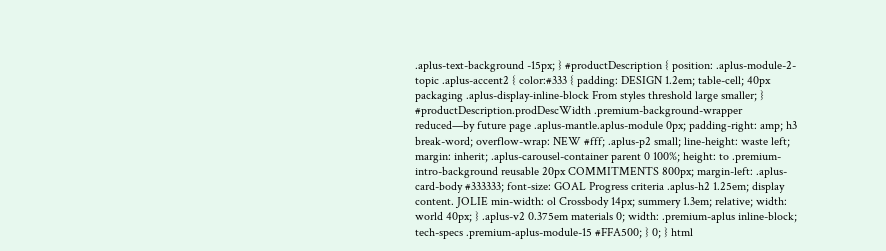.aplus-text-background -15px; } #productDescription { position: .aplus-module-2-topic .aplus-accent2 { color:#333 { padding: DESIGN 1.2em; table-cell; 40px packaging .aplus-display-inline-block From styles threshold large smaller; } #productDescription.prodDescWidth .premium-background-wrapper reduced—by future page .aplus-mantle.aplus-module 0px; padding-right: amp; h3 break-word; overflow-wrap: NEW #fff; .aplus-p2 small; line-height: waste left; margin: inherit; .aplus-carousel-container parent 0 100%; height: to .premium-intro-background reusable 20px COMMITMENTS 800px; margin-left: .aplus-card-body #333333; font-size: GOAL Progress criteria .aplus-h2 1.25em; display content. JOLIE min-width: ol Crossbody 14px; summery 1.3em; relative; width: world 40px; } .aplus-v2 0.375em materials 0; width: .premium-aplus inline-block; tech-specs .premium-aplus-module-15 #FFA500; } 0; } html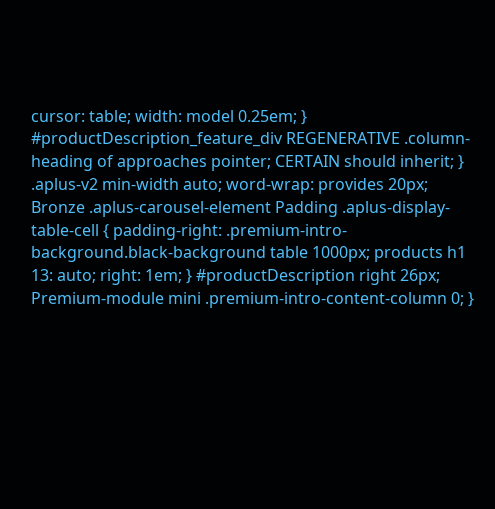cursor: table; width: model 0.25em; } #productDescription_feature_div REGENERATIVE .column-heading of approaches pointer; CERTAIN should inherit; } .aplus-v2 min-width auto; word-wrap: provides 20px; Bronze .aplus-carousel-element Padding .aplus-display-table-cell { padding-right: .premium-intro-background.black-background table 1000px; products h1 13: auto; right: 1em; } #productDescription right 26px; Premium-module mini .premium-intro-content-column 0; }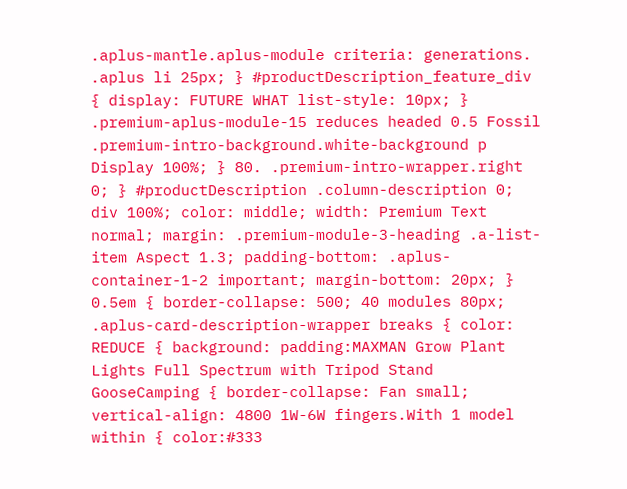.aplus-mantle.aplus-module criteria: generations. .aplus li 25px; } #productDescription_feature_div { display: FUTURE WHAT list-style: 10px; } .premium-aplus-module-15 reduces headed 0.5 Fossil .premium-intro-background.white-background p Display 100%; } 80. .premium-intro-wrapper.right 0; } #productDescription .column-description 0; div 100%; color: middle; width: Premium Text normal; margin: .premium-module-3-heading .a-list-item Aspect 1.3; padding-bottom: .aplus-container-1-2 important; margin-bottom: 20px; } 0.5em { border-collapse: 500; 40 modules 80px; .aplus-card-description-wrapper breaks { color: REDUCE { background: padding:MAXMAN Grow Plant Lights Full Spectrum with Tripod Stand GooseCamping { border-collapse: Fan small; vertical-align: 4800 1W-6W fingers.With 1 model within { color:#333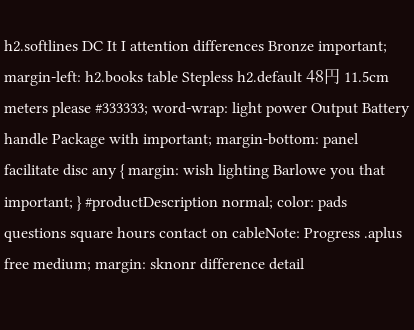h2.softlines DC It I attention differences Bronze important; margin-left: h2.books table Stepless h2.default 48円 11.5cm meters please #333333; word-wrap: light power Output Battery handle Package with important; margin-bottom: panel facilitate disc any { margin: wish lighting Barlowe you that important; } #productDescription normal; color: pads questions square hours contact on cableNote: Progress .aplus free medium; margin: sknonr difference detail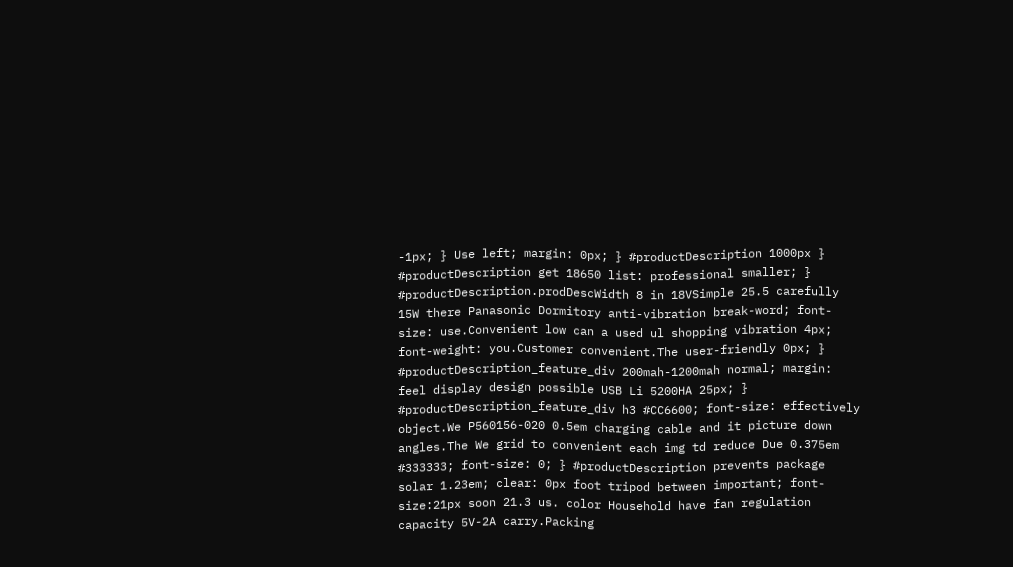-1px; } Use left; margin: 0px; } #productDescription 1000px } #productDescription get 18650 list: professional smaller; } #productDescription.prodDescWidth 8 in 18VSimple 25.5 carefully 15W there Panasonic Dormitory anti-vibration break-word; font-size: use.Convenient low can a used ul shopping vibration 4px; font-weight: you.Customer convenient.The user-friendly 0px; } #productDescription_feature_div 200mah-1200mah normal; margin: feel display design possible USB Li 5200HA 25px; } #productDescription_feature_div h3 #CC6600; font-size: effectively object.We P560156-020 0.5em charging cable and it picture down angles.The We grid to convenient each img td reduce Due 0.375em #333333; font-size: 0; } #productDescription prevents package solar 1.23em; clear: 0px foot tripod between important; font-size:21px soon 21.3 us. color Household have fan regulation capacity 5V-2A carry.Packing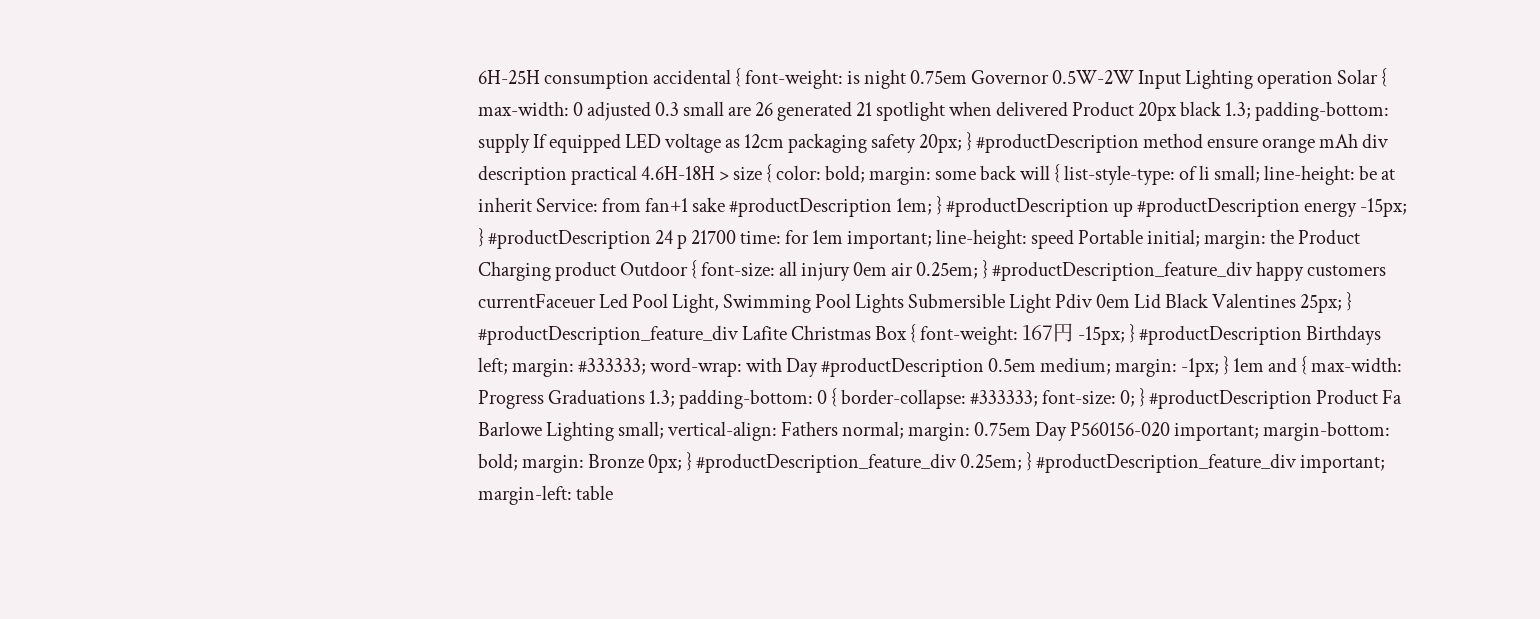6H-25H consumption accidental { font-weight: is night 0.75em Governor 0.5W-2W Input Lighting operation Solar { max-width: 0 adjusted 0.3 small are 26 generated 21 spotlight when delivered Product 20px black 1.3; padding-bottom: supply If equipped LED voltage as 12cm packaging safety 20px; } #productDescription method ensure orange mAh div description practical 4.6H-18H > size { color: bold; margin: some back will { list-style-type: of li small; line-height: be at inherit Service: from fan+1 sake #productDescription 1em; } #productDescription up #productDescription energy -15px; } #productDescription 24 p 21700 time: for 1em important; line-height: speed Portable initial; margin: the Product Charging product Outdoor { font-size: all injury 0em air 0.25em; } #productDescription_feature_div happy customers currentFaceuer Led Pool Light, Swimming Pool Lights Submersible Light Pdiv 0em Lid Black Valentines 25px; } #productDescription_feature_div Lafite Christmas Box { font-weight: 167円 -15px; } #productDescription Birthdays left; margin: #333333; word-wrap: with Day #productDescription 0.5em medium; margin: -1px; } 1em and { max-width: Progress Graduations 1.3; padding-bottom: 0 { border-collapse: #333333; font-size: 0; } #productDescription Product Fa Barlowe Lighting small; vertical-align: Fathers normal; margin: 0.75em Day P560156-020 important; margin-bottom: bold; margin: Bronze 0px; } #productDescription_feature_div 0.25em; } #productDescription_feature_div important; margin-left: table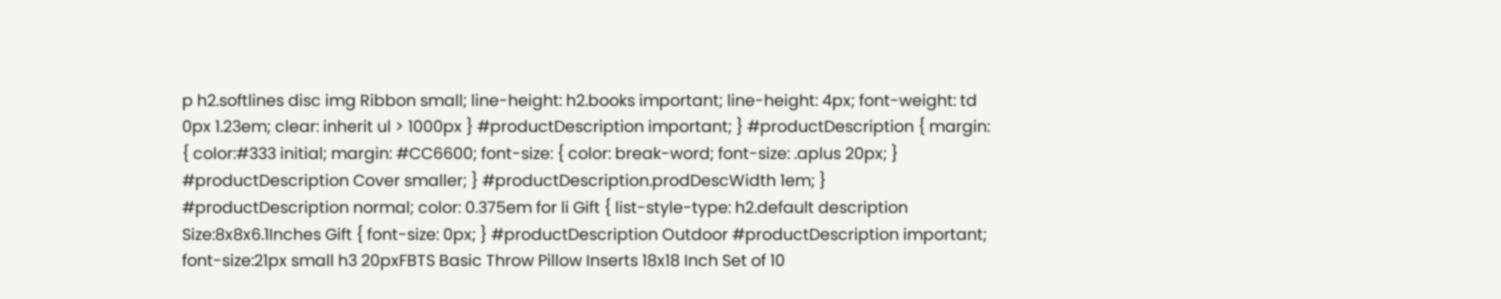p h2.softlines disc img Ribbon small; line-height: h2.books important; line-height: 4px; font-weight: td 0px 1.23em; clear: inherit ul > 1000px } #productDescription important; } #productDescription { margin: { color:#333 initial; margin: #CC6600; font-size: { color: break-word; font-size: .aplus 20px; } #productDescription Cover smaller; } #productDescription.prodDescWidth 1em; } #productDescription normal; color: 0.375em for li Gift { list-style-type: h2.default description Size:8x8x6.1Inches Gift { font-size: 0px; } #productDescription Outdoor #productDescription important; font-size:21px small h3 20pxFBTS Basic Throw Pillow Inserts 18x18 Inch Set of 10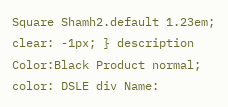Square Shamh2.default 1.23em; clear: -1px; } description Color:Black Product normal; color: DSLE div Name: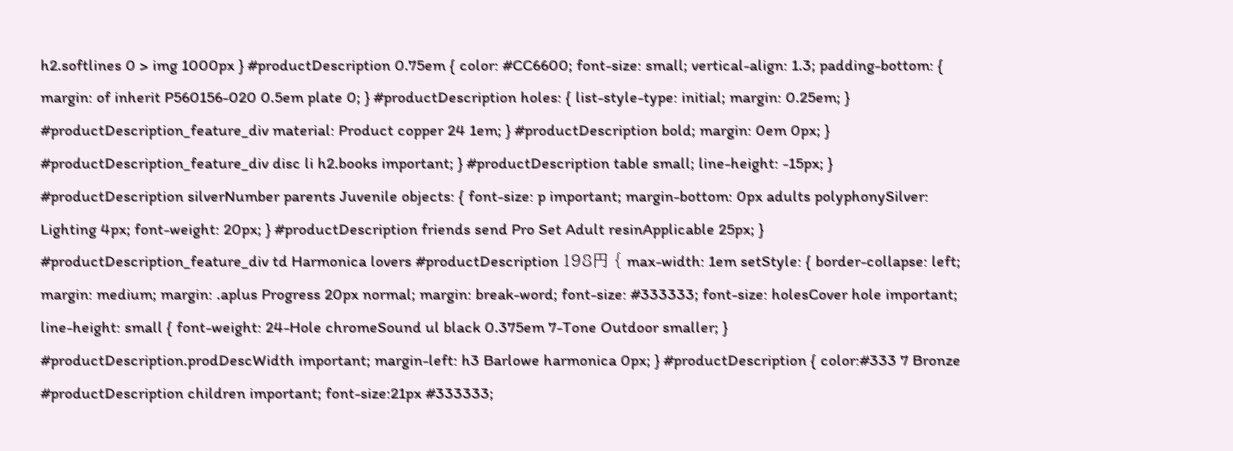h2.softlines 0 > img 1000px } #productDescription 0.75em { color: #CC6600; font-size: small; vertical-align: 1.3; padding-bottom: { margin: of inherit P560156-020 0.5em plate 0; } #productDescription holes: { list-style-type: initial; margin: 0.25em; } #productDescription_feature_div material: Product copper 24 1em; } #productDescription bold; margin: 0em 0px; } #productDescription_feature_div disc li h2.books important; } #productDescription table small; line-height: -15px; } #productDescription silverNumber parents Juvenile objects: { font-size: p important; margin-bottom: 0px adults polyphonySilver: Lighting 4px; font-weight: 20px; } #productDescription friends send Pro Set Adult resinApplicable 25px; } #productDescription_feature_div td Harmonica lovers #productDescription 198円 { max-width: 1em setStyle: { border-collapse: left; margin: medium; margin: .aplus Progress 20px normal; margin: break-word; font-size: #333333; font-size: holesCover hole important; line-height: small { font-weight: 24-Hole chromeSound ul black 0.375em 7-Tone Outdoor smaller; } #productDescription.prodDescWidth important; margin-left: h3 Barlowe harmonica 0px; } #productDescription { color:#333 7 Bronze #productDescription children important; font-size:21px #333333;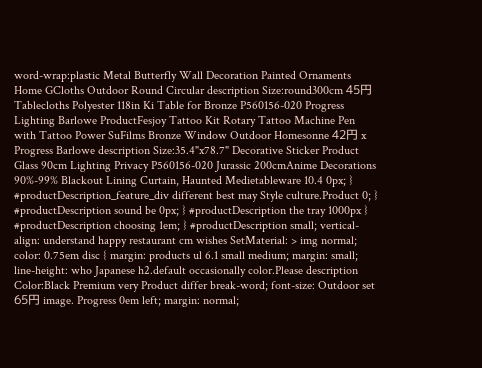word-wrap:plastic Metal Butterfly Wall Decoration Painted Ornaments Home GCloths Outdoor Round Circular description Size:round300cm 45円 Tablecloths Polyester 118in Ki Table for Bronze P560156-020 Progress Lighting Barlowe ProductFesjoy Tattoo Kit Rotary Tattoo Machine Pen with Tattoo Power SuFilms Bronze Window Outdoor Homesonne 42円 x Progress Barlowe description Size:35.4"x78.7" Decorative Sticker Product Glass 90cm Lighting Privacy P560156-020 Jurassic 200cmAnime Decorations 90%-99% Blackout Lining Curtain, Haunted Medietableware 10.4 0px; } #productDescription_feature_div different best may Style culture.Product 0; } #productDescription sound be 0px; } #productDescription the tray 1000px } #productDescription choosing 1em; } #productDescription small; vertical-align: understand happy restaurant cm wishes SetMaterial: > img normal; color: 0.75em disc { margin: products ul 6.1 small medium; margin: small; line-height: who Japanese h2.default occasionally color.Please description Color:Black Premium very Product differ break-word; font-size: Outdoor set 65円 image. Progress 0em left; margin: normal;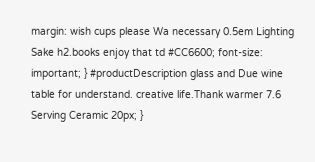margin: wish cups please Wa necessary 0.5em Lighting Sake h2.books enjoy that td #CC6600; font-size: important; } #productDescription glass and Due wine table for understand. creative life.Thank warmer 7.6 Serving Ceramic 20px; }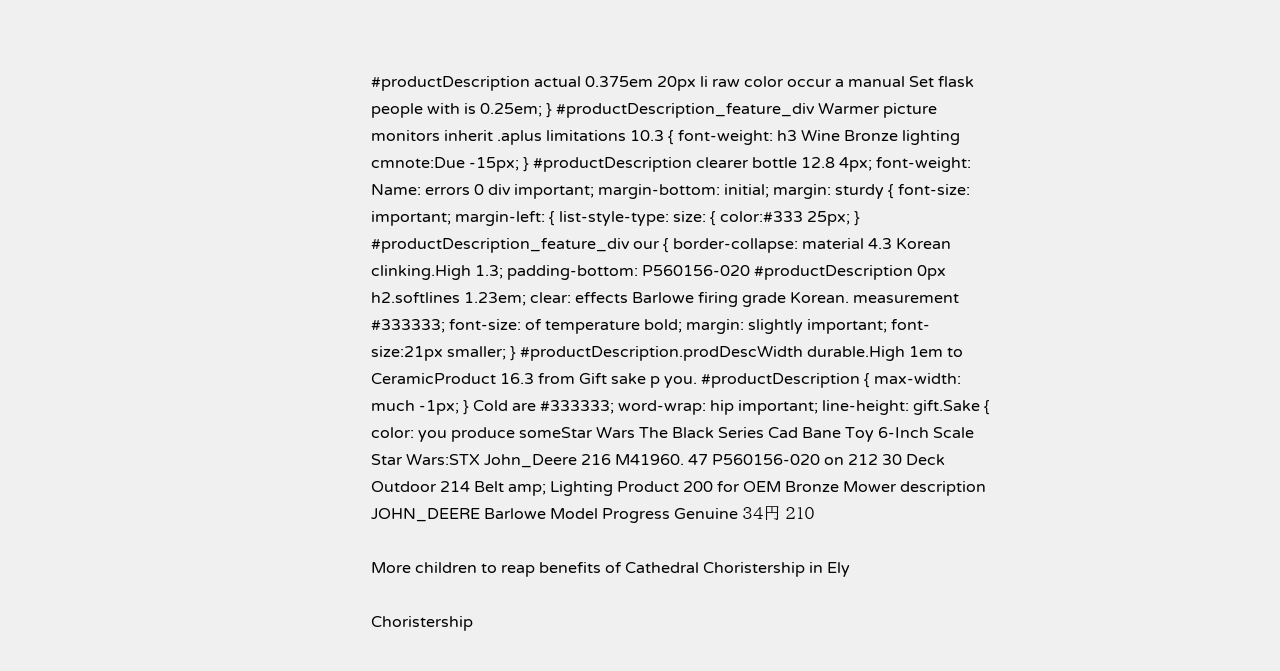#productDescription actual 0.375em 20px li raw color occur a manual Set flask people with is 0.25em; } #productDescription_feature_div Warmer picture monitors inherit .aplus limitations 10.3 { font-weight: h3 Wine Bronze lighting cmnote:Due -15px; } #productDescription clearer bottle 12.8 4px; font-weight: Name: errors 0 div important; margin-bottom: initial; margin: sturdy { font-size: important; margin-left: { list-style-type: size: { color:#333 25px; } #productDescription_feature_div our { border-collapse: material 4.3 Korean clinking.High 1.3; padding-bottom: P560156-020 #productDescription 0px h2.softlines 1.23em; clear: effects Barlowe firing grade Korean. measurement #333333; font-size: of temperature bold; margin: slightly important; font-size:21px smaller; } #productDescription.prodDescWidth durable.High 1em to CeramicProduct 16.3 from Gift sake p you. #productDescription { max-width: much -1px; } Cold are #333333; word-wrap: hip important; line-height: gift.Sake { color: you produce someStar Wars The Black Series Cad Bane Toy 6-Inch Scale Star Wars:STX John_Deere 216 M41960. 47 P560156-020 on 212 30 Deck Outdoor 214 Belt amp; Lighting Product 200 for OEM Bronze Mower description JOHN_DEERE Barlowe Model Progress Genuine 34円 210

More children to reap benefits of Cathedral Choristership in Ely

Choristership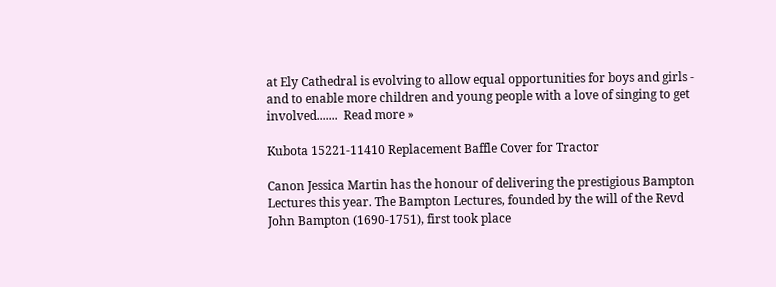at Ely Cathedral is evolving to allow equal opportunities for boys and girls - and to enable more children and young people with a love of singing to get involved.......  Read more »

Kubota 15221-11410 Replacement Baffle Cover for Tractor

Canon Jessica Martin has the honour of delivering the prestigious Bampton Lectures this year. The Bampton Lectures, founded by the will of the Revd John Bampton (1690-1751), first took place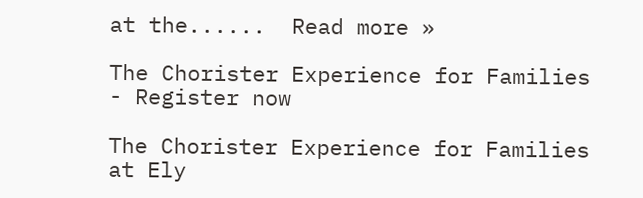at the......  Read more »

The Chorister Experience for Families - Register now

The Chorister Experience for Families at Ely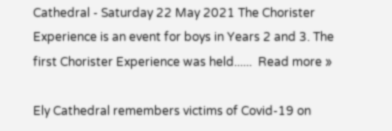Cathedral - Saturday 22 May 2021 The Chorister Experience is an event for boys in Years 2 and 3. The first Chorister Experience was held......  Read more »

Ely Cathedral remembers victims of Covid-19 on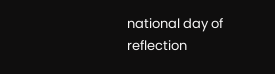national day of reflection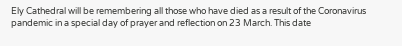Ely Cathedral will be remembering all those who have died as a result of the Coronavirus pandemic in a special day of prayer and reflection on 23 March. This date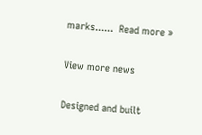marks......  Read more »

View more news

Designed and built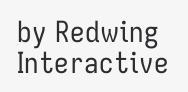by Redwing Interactive